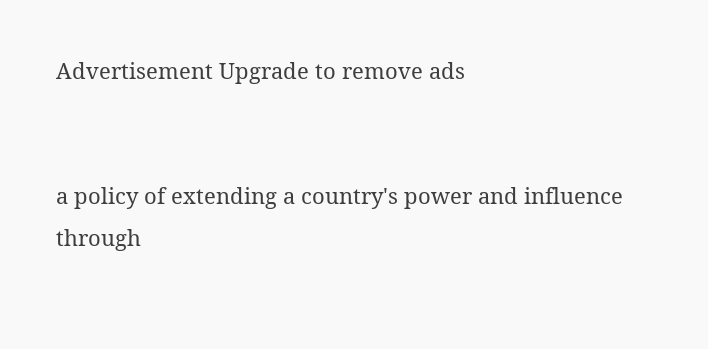Advertisement Upgrade to remove ads


a policy of extending a country's power and influence through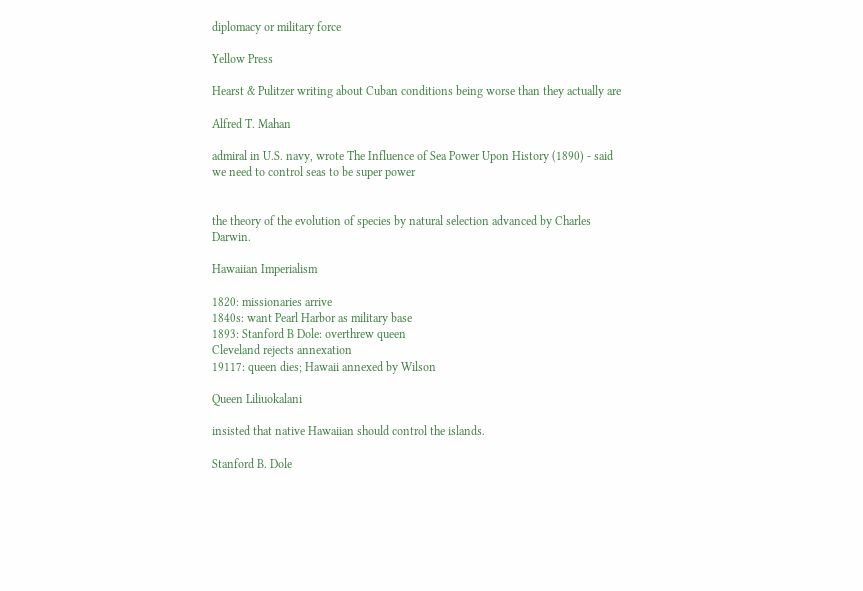diplomacy or military force

Yellow Press

Hearst & Pulitzer writing about Cuban conditions being worse than they actually are

Alfred T. Mahan

admiral in U.S. navy, wrote The Influence of Sea Power Upon History (1890) - said we need to control seas to be super power


the theory of the evolution of species by natural selection advanced by Charles Darwin.

Hawaiian Imperialism

1820: missionaries arrive
1840s: want Pearl Harbor as military base
1893: Stanford B Dole: overthrew queen
Cleveland rejects annexation
19117: queen dies; Hawaii annexed by Wilson

Queen Liliuokalani

insisted that native Hawaiian should control the islands.

Stanford B. Dole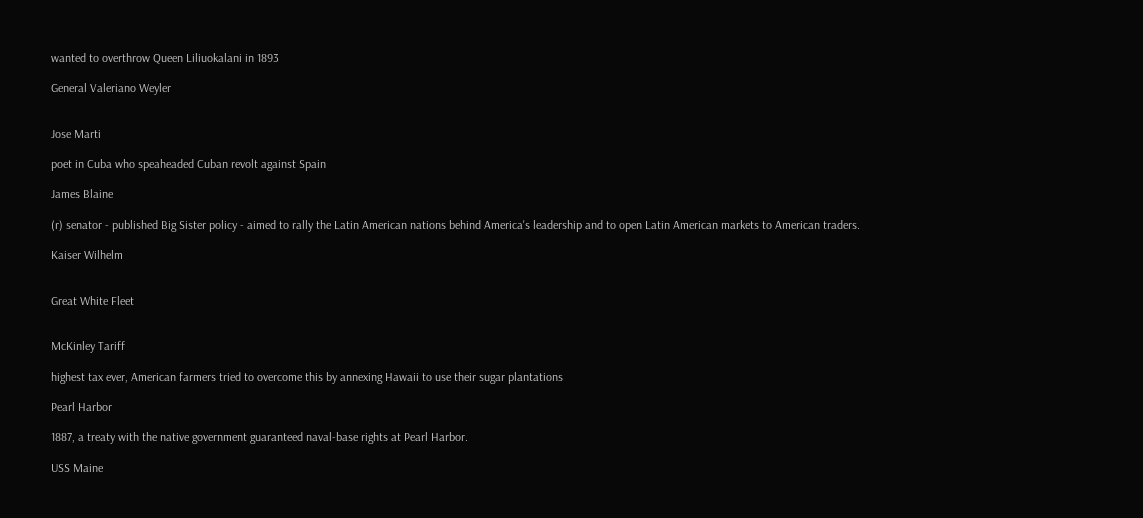wanted to overthrow Queen Liliuokalani in 1893

General Valeriano Weyler


Jose Marti

poet in Cuba who speaheaded Cuban revolt against Spain

James Blaine

(r) senator - published Big Sister policy - aimed to rally the Latin American nations behind America's leadership and to open Latin American markets to American traders.

Kaiser Wilhelm


Great White Fleet


McKinley Tariff

highest tax ever, American farmers tried to overcome this by annexing Hawaii to use their sugar plantations

Pearl Harbor

1887, a treaty with the native government guaranteed naval-base rights at Pearl Harbor.

USS Maine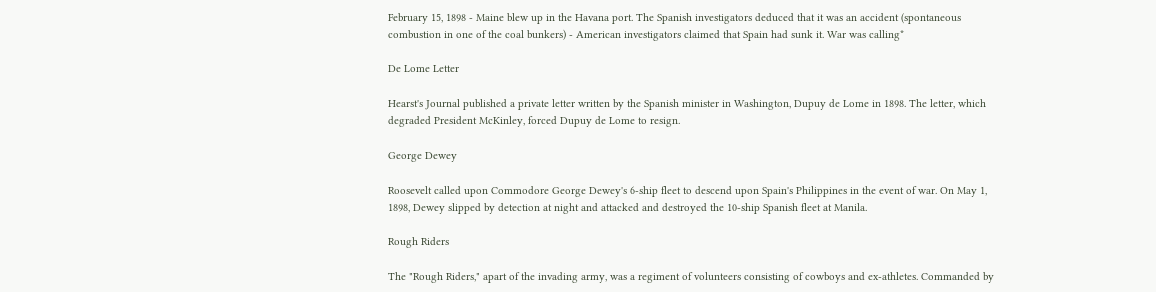February 15, 1898 - Maine blew up in the Havana port. The Spanish investigators deduced that it was an accident (spontaneous combustion in one of the coal bunkers) - American investigators claimed that Spain had sunk it. War was calling*

De Lome Letter

Hearst's Journal published a private letter written by the Spanish minister in Washington, Dupuy de Lome in 1898. The letter, which degraded President McKinley, forced Dupuy de Lome to resign.

George Dewey

Roosevelt called upon Commodore George Dewey's 6-ship fleet to descend upon Spain's Philippines in the event of war. On May 1, 1898, Dewey slipped by detection at night and attacked and destroyed the 10-ship Spanish fleet at Manila.

Rough Riders

The "Rough Riders," apart of the invading army, was a regiment of volunteers consisting of cowboys and ex-athletes. Commanded by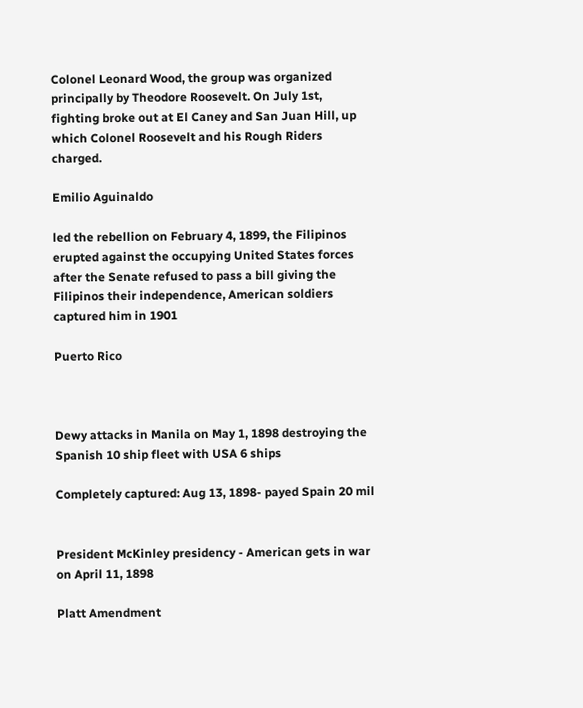Colonel Leonard Wood, the group was organized principally by Theodore Roosevelt. On July 1st, fighting broke out at El Caney and San Juan Hill, up which Colonel Roosevelt and his Rough Riders charged.

Emilio Aguinaldo

led the rebellion on February 4, 1899, the Filipinos erupted against the occupying United States forces after the Senate refused to pass a bill giving the Filipinos their independence, American soldiers captured him in 1901

Puerto Rico



Dewy attacks in Manila on May 1, 1898 destroying the Spanish 10 ship fleet with USA 6 ships

Completely captured: Aug 13, 1898- payed Spain 20 mil


President McKinley presidency - American gets in war on April 11, 1898

Platt Amendment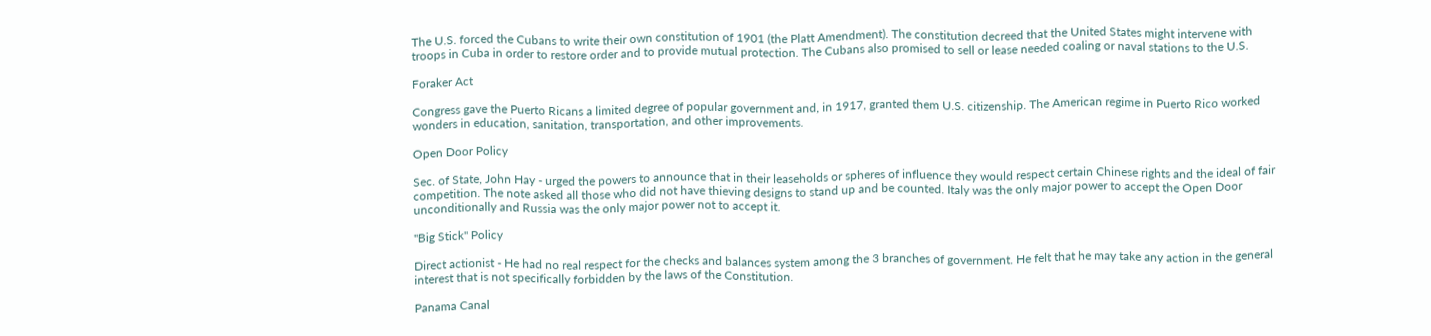The U.S. forced the Cubans to write their own constitution of 1901 (the Platt Amendment). The constitution decreed that the United States might intervene with troops in Cuba in order to restore order and to provide mutual protection. The Cubans also promised to sell or lease needed coaling or naval stations to the U.S.

Foraker Act

Congress gave the Puerto Ricans a limited degree of popular government and, in 1917, granted them U.S. citizenship. The American regime in Puerto Rico worked wonders in education, sanitation, transportation, and other improvements.

Open Door Policy

Sec. of State, John Hay - urged the powers to announce that in their leaseholds or spheres of influence they would respect certain Chinese rights and the ideal of fair competition. The note asked all those who did not have thieving designs to stand up and be counted. Italy was the only major power to accept the Open Door unconditionally and Russia was the only major power not to accept it.

"Big Stick" Policy

Direct actionist - He had no real respect for the checks and balances system among the 3 branches of government. He felt that he may take any action in the general interest that is not specifically forbidden by the laws of the Constitution.

Panama Canal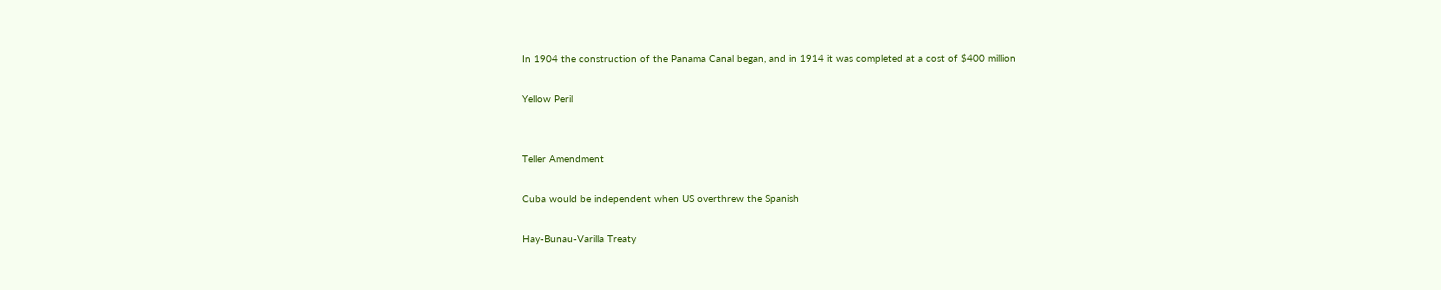In 1904 the construction of the Panama Canal began, and in 1914 it was completed at a cost of $400 million

Yellow Peril


Teller Amendment

Cuba would be independent when US overthrew the Spanish

Hay-Bunau-Varilla Treaty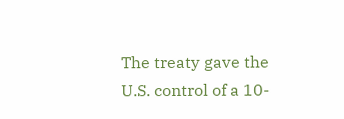The treaty gave the U.S. control of a 10-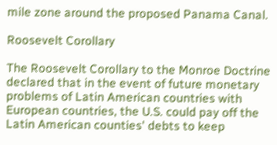mile zone around the proposed Panama Canal.

Roosevelt Corollary

The Roosevelt Corollary to the Monroe Doctrine declared that in the event of future monetary problems of Latin American countries with European countries, the U.S. could pay off the Latin American counties' debts to keep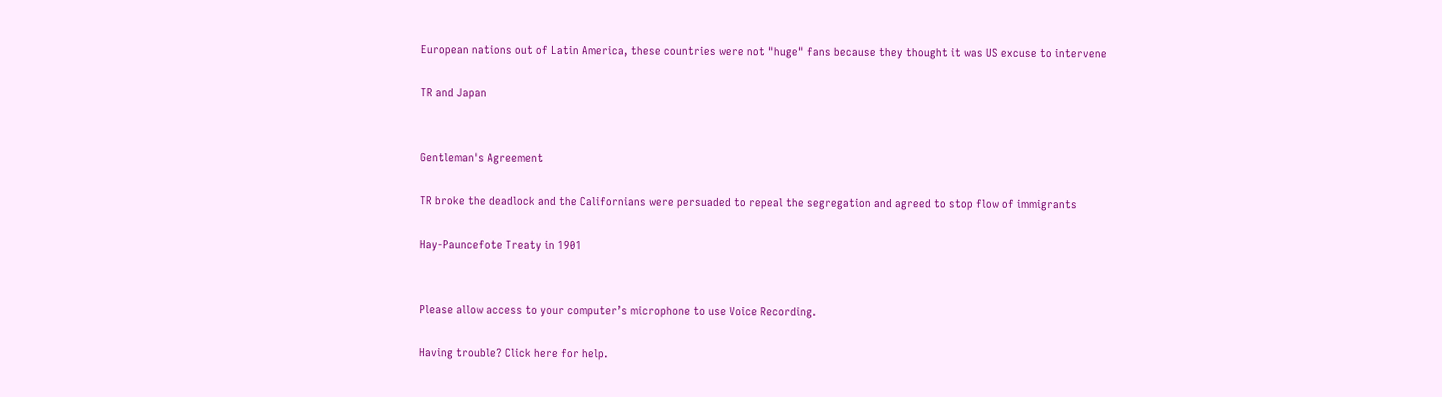European nations out of Latin America, these countries were not "huge" fans because they thought it was US excuse to intervene

TR and Japan


Gentleman's Agreement

TR broke the deadlock and the Californians were persuaded to repeal the segregation and agreed to stop flow of immigrants

Hay-Pauncefote Treaty in 1901


Please allow access to your computer’s microphone to use Voice Recording.

Having trouble? Click here for help.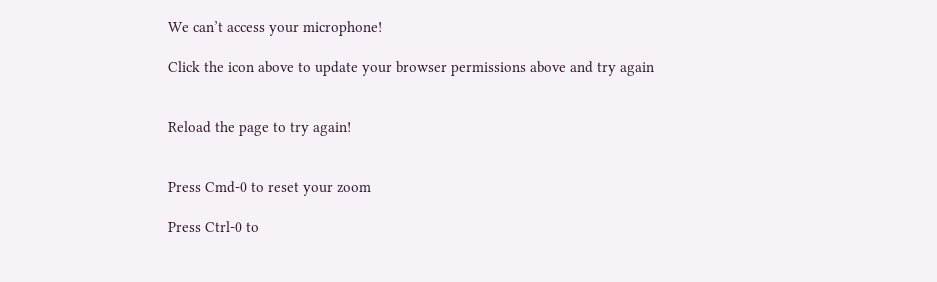We can’t access your microphone!

Click the icon above to update your browser permissions above and try again


Reload the page to try again!


Press Cmd-0 to reset your zoom

Press Ctrl-0 to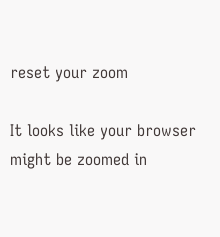reset your zoom

It looks like your browser might be zoomed in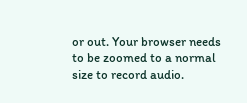or out. Your browser needs to be zoomed to a normal size to record audio.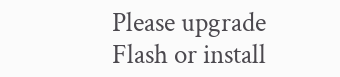Please upgrade Flash or install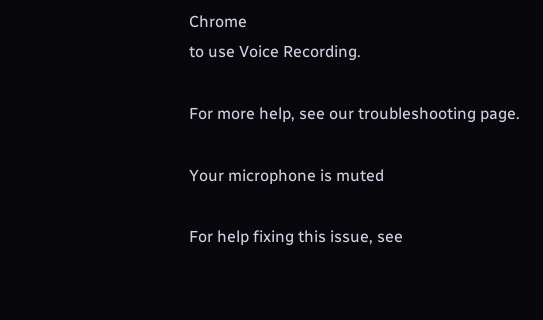Chrome
to use Voice Recording.

For more help, see our troubleshooting page.

Your microphone is muted

For help fixing this issue, see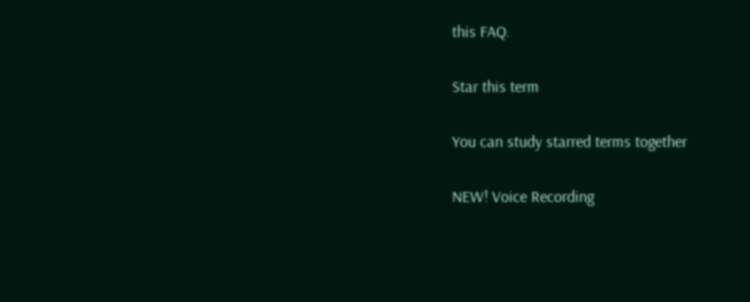this FAQ.

Star this term

You can study starred terms together

NEW! Voice Recording